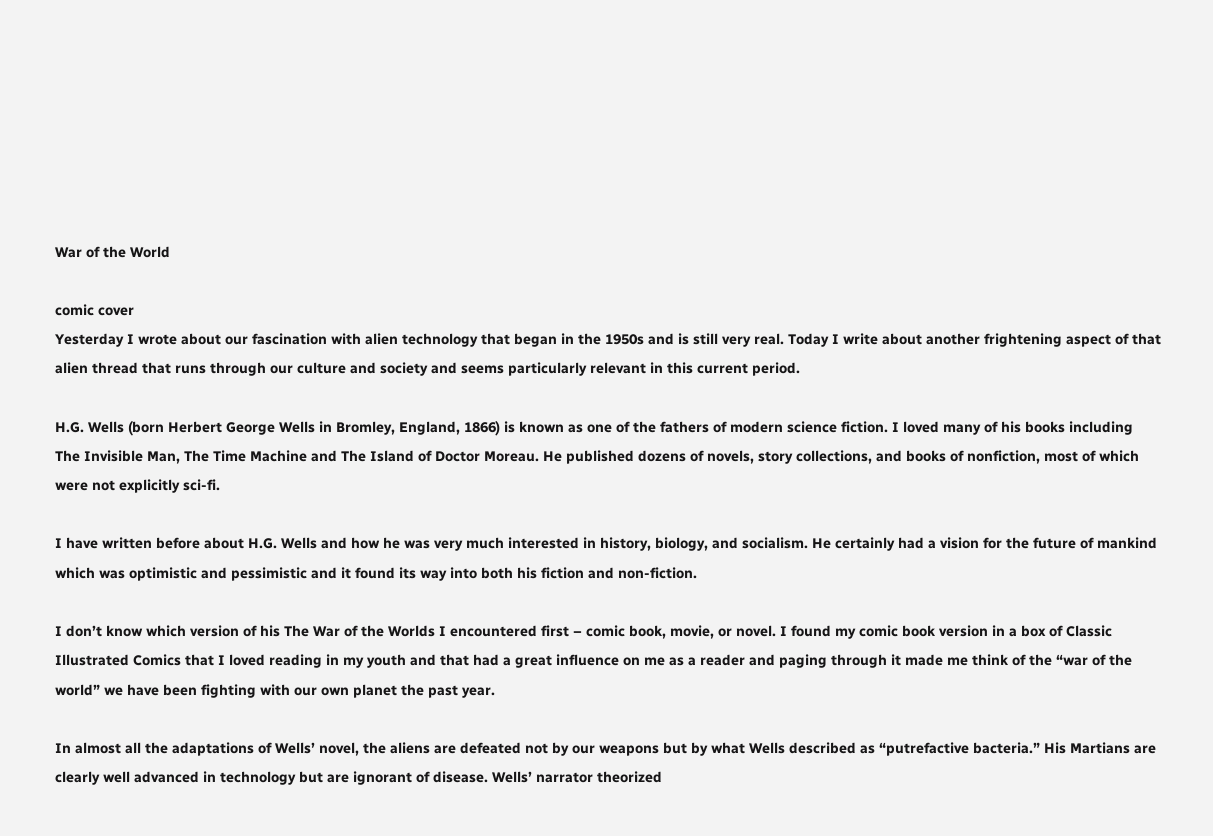War of the World

comic cover
Yesterday I wrote about our fascination with alien technology that began in the 1950s and is still very real. Today I write about another frightening aspect of that alien thread that runs through our culture and society and seems particularly relevant in this current period.

H.G. Wells (born Herbert George Wells in Bromley, England, 1866) is known as one of the fathers of modern science fiction. I loved many of his books including The Invisible Man, The Time Machine and The Island of Doctor Moreau. He published dozens of novels, story collections, and books of nonfiction, most of which were not explicitly sci-fi.

I have written before about H.G. Wells and how he was very much interested in history, biology, and socialism. He certainly had a vision for the future of mankind which was optimistic and pessimistic and it found its way into both his fiction and non-fiction.

I don’t know which version of his The War of the Worlds I encountered first – comic book, movie, or novel. I found my comic book version in a box of Classic Illustrated Comics that I loved reading in my youth and that had a great influence on me as a reader and paging through it made me think of the “war of the world” we have been fighting with our own planet the past year.

In almost all the adaptations of Wells’ novel, the aliens are defeated not by our weapons but by what Wells described as “putrefactive bacteria.” His Martians are clearly well advanced in technology but are ignorant of disease. Wells’ narrator theorized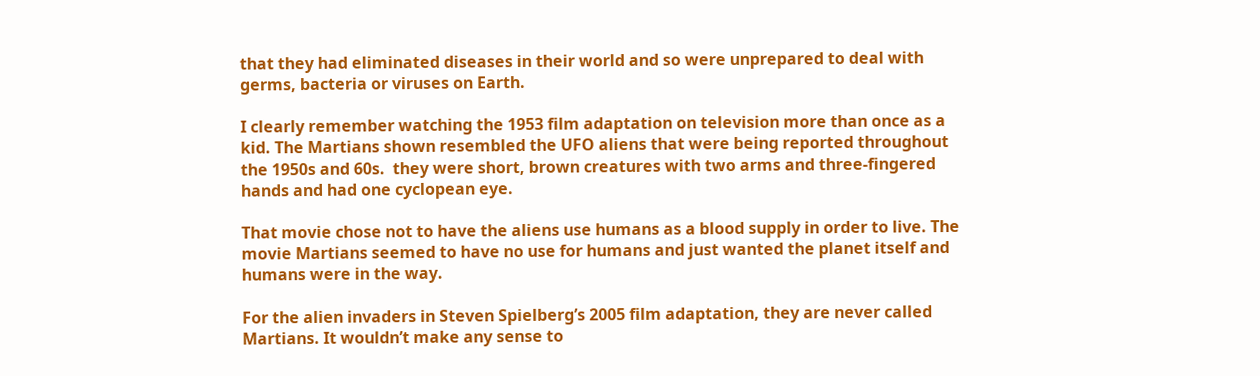that they had eliminated diseases in their world and so were unprepared to deal with germs, bacteria or viruses on Earth.

I clearly remember watching the 1953 film adaptation on television more than once as a kid. The Martians shown resembled the UFO aliens that were being reported throughout the 1950s and 60s.  they were short, brown creatures with two arms and three-fingered hands and had one cyclopean eye.

That movie chose not to have the aliens use humans as a blood supply in order to live. The movie Martians seemed to have no use for humans and just wanted the planet itself and humans were in the way.

For the alien invaders in Steven Spielberg’s 2005 film adaptation, they are never called Martians. It wouldn’t make any sense to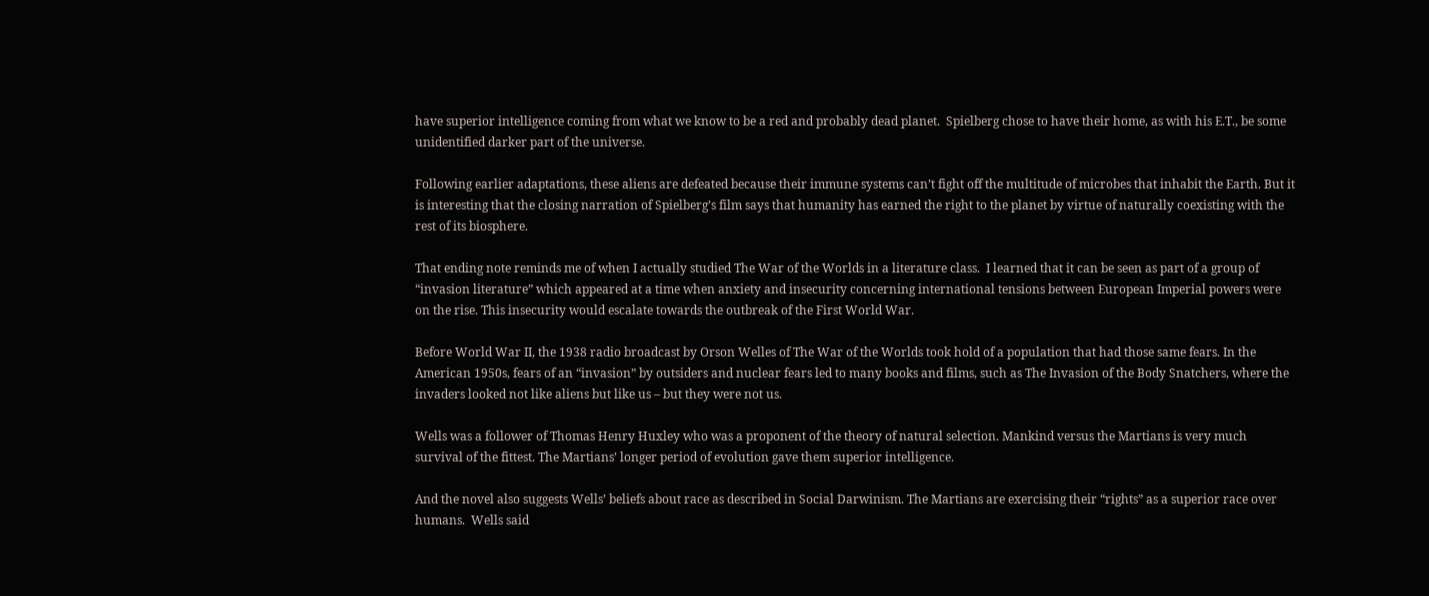have superior intelligence coming from what we know to be a red and probably dead planet.  Spielberg chose to have their home, as with his E.T., be some unidentified darker part of the universe.

Following earlier adaptations, these aliens are defeated because their immune systems can’t fight off the multitude of microbes that inhabit the Earth. But it is interesting that the closing narration of Spielberg’s film says that humanity has earned the right to the planet by virtue of naturally coexisting with the rest of its biosphere.

That ending note reminds me of when I actually studied The War of the Worlds in a literature class.  I learned that it can be seen as part of a group of “invasion literature” which appeared at a time when anxiety and insecurity concerning international tensions between European Imperial powers were on the rise. This insecurity would escalate towards the outbreak of the First World War.

Before World War II, the 1938 radio broadcast by Orson Welles of The War of the Worlds took hold of a population that had those same fears. In the American 1950s, fears of an “invasion” by outsiders and nuclear fears led to many books and films, such as The Invasion of the Body Snatchers, where the invaders looked not like aliens but like us – but they were not us.

Wells was a follower of Thomas Henry Huxley who was a proponent of the theory of natural selection. Mankind versus the Martians is very much survival of the fittest. The Martians’ longer period of evolution gave them superior intelligence.

And the novel also suggests Wells’ beliefs about race as described in Social Darwinism. The Martians are exercising their “rights” as a superior race over humans.  Wells said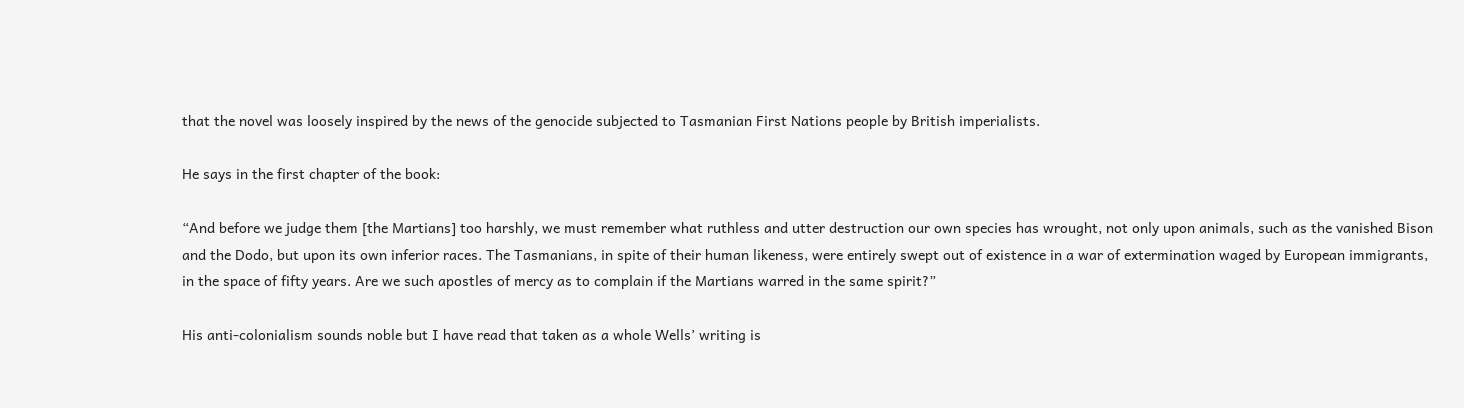that the novel was loosely inspired by the news of the genocide subjected to Tasmanian First Nations people by British imperialists.

He says in the first chapter of the book:

“And before we judge them [the Martians] too harshly, we must remember what ruthless and utter destruction our own species has wrought, not only upon animals, such as the vanished Bison and the Dodo, but upon its own inferior races. The Tasmanians, in spite of their human likeness, were entirely swept out of existence in a war of extermination waged by European immigrants, in the space of fifty years. Are we such apostles of mercy as to complain if the Martians warred in the same spirit?”

His anti-colonialism sounds noble but I have read that taken as a whole Wells’ writing is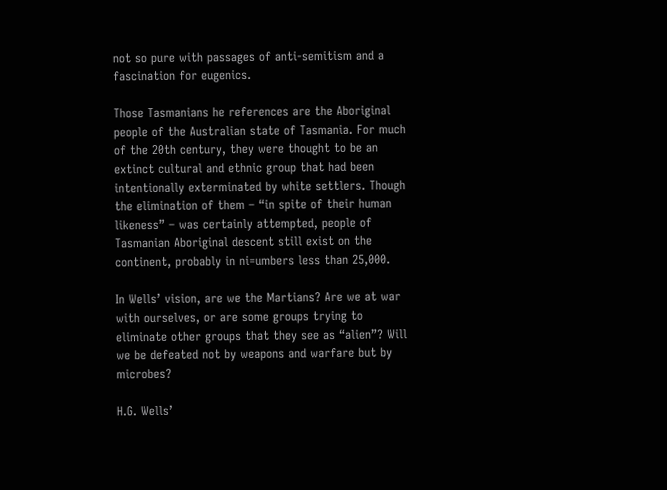not so pure with passages of anti-semitism and a fascination for eugenics.

Those Tasmanians he references are the Aboriginal people of the Australian state of Tasmania. For much of the 20th century, they were thought to be an extinct cultural and ethnic group that had been intentionally exterminated by white settlers. Though the elimination of them – “in spite of their human likeness” – was certainly attempted, people of Tasmanian Aboriginal descent still exist on the continent, probably in ni=umbers less than 25,000.

In Wells’ vision, are we the Martians? Are we at war with ourselves, or are some groups trying to eliminate other groups that they see as “alien”? Will we be defeated not by weapons and warfare but by microbes?

H.G. Wells’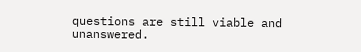questions are still viable and unanswered.